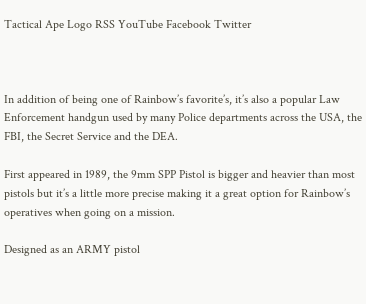Tactical Ape Logo RSS YouTube Facebook Twitter



In addition of being one of Rainbow’s favorite’s, it’s also a popular Law Enforcement handgun used by many Police departments across the USA, the FBI, the Secret Service and the DEA.

First appeared in 1989, the 9mm SPP Pistol is bigger and heavier than most pistols but it’s a little more precise making it a great option for Rainbow’s operatives when going on a mission.

Designed as an ARMY pistol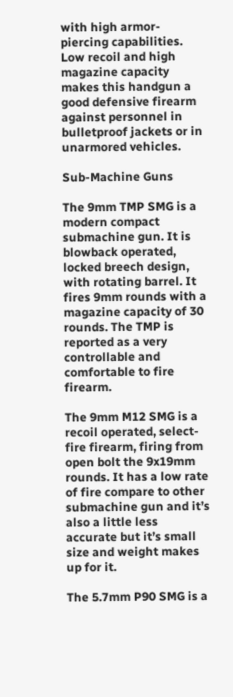with high armor-piercing capabilities. Low recoil and high magazine capacity makes this handgun a good defensive firearm against personnel in bulletproof jackets or in unarmored vehicles.

Sub-Machine Guns

The 9mm TMP SMG is a modern compact submachine gun. It is blowback operated, locked breech design, with rotating barrel. It fires 9mm rounds with a magazine capacity of 30 rounds. The TMP is reported as a very controllable and comfortable to fire firearm.

The 9mm M12 SMG is a recoil operated, select-fire firearm, firing from open bolt the 9x19mm rounds. It has a low rate of fire compare to other submachine gun and it’s also a little less accurate but it’s small size and weight makes up for it.

The 5.7mm P90 SMG is a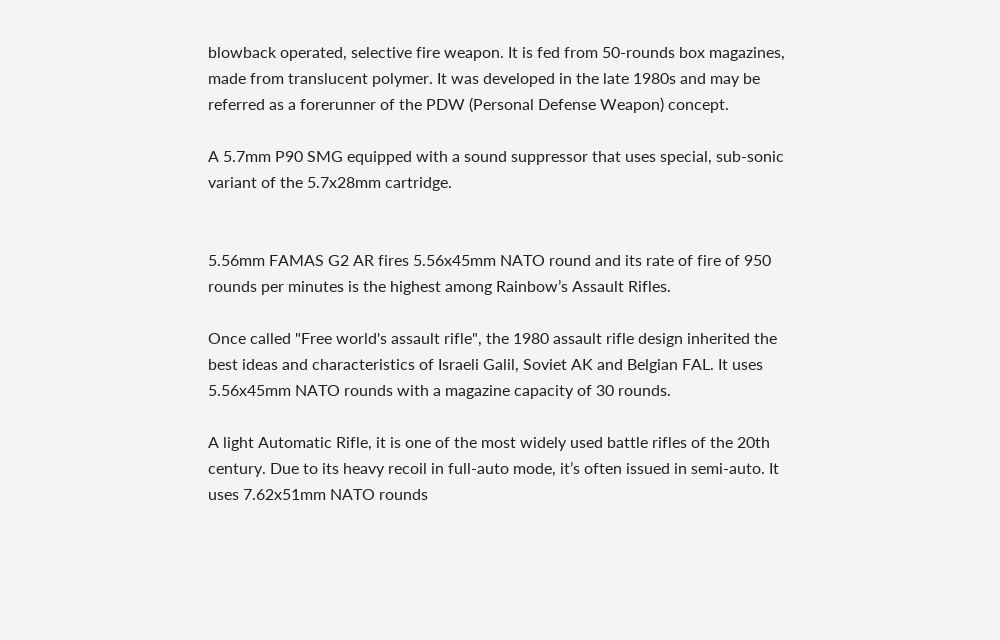blowback operated, selective fire weapon. It is fed from 50-rounds box magazines, made from translucent polymer. It was developed in the late 1980s and may be referred as a forerunner of the PDW (Personal Defense Weapon) concept.

A 5.7mm P90 SMG equipped with a sound suppressor that uses special, sub-sonic variant of the 5.7x28mm cartridge.


5.56mm FAMAS G2 AR fires 5.56x45mm NATO round and its rate of fire of 950 rounds per minutes is the highest among Rainbow’s Assault Rifles.

Once called "Free world's assault rifle", the 1980 assault rifle design inherited the best ideas and characteristics of Israeli Galil, Soviet AK and Belgian FAL. It uses 5.56x45mm NATO rounds with a magazine capacity of 30 rounds.

A light Automatic Rifle, it is one of the most widely used battle rifles of the 20th century. Due to its heavy recoil in full-auto mode, it’s often issued in semi-auto. It uses 7.62x51mm NATO rounds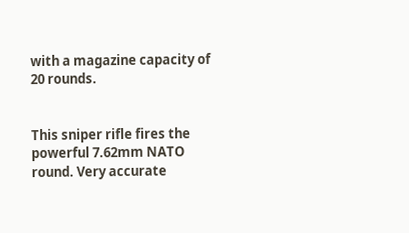with a magazine capacity of 20 rounds.


This sniper rifle fires the powerful 7.62mm NATO round. Very accurate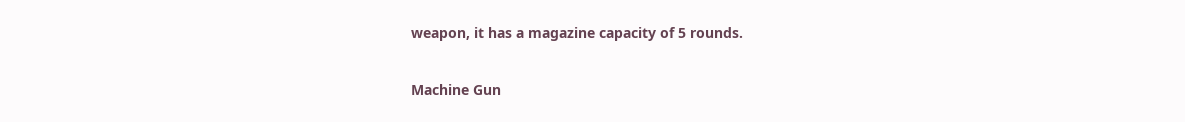weapon, it has a magazine capacity of 5 rounds.

Machine Gun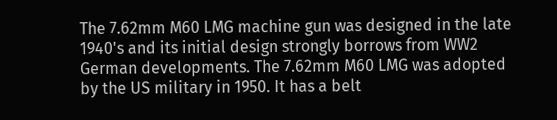The 7.62mm M60 LMG machine gun was designed in the late 1940's and its initial design strongly borrows from WW2 German developments. The 7.62mm M60 LMG was adopted by the US military in 1950. It has a belt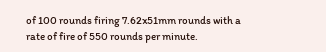of 100 rounds firing 7.62x51mm rounds with a rate of fire of 550 rounds per minute.